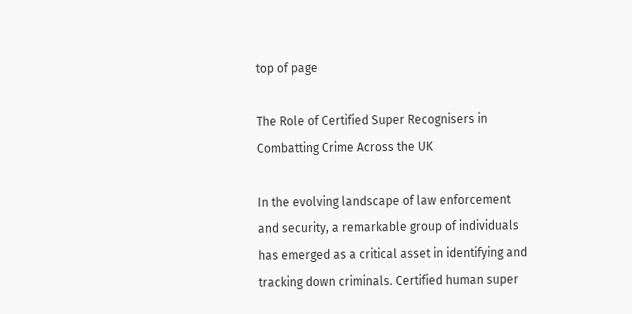top of page

The Role of Certified Super Recognisers in Combatting Crime Across the UK

In the evolving landscape of law enforcement and security, a remarkable group of individuals has emerged as a critical asset in identifying and tracking down criminals. Certified human super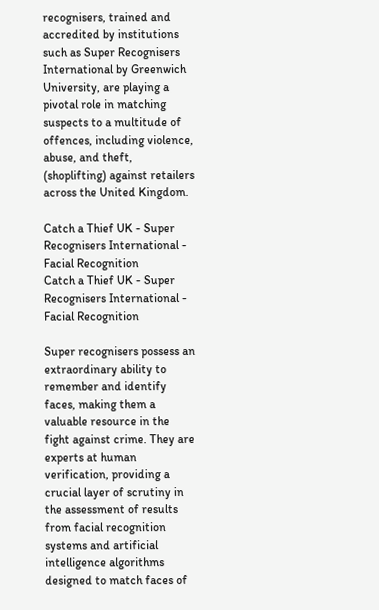recognisers, trained and accredited by institutions such as Super Recognisers International by Greenwich University, are playing a pivotal role in matching suspects to a multitude of offences, including violence, abuse, and theft, (shoplifting) against retailers across the United Kingdom.

Catch a Thief UK - Super Recognisers International - Facial Recognition
Catch a Thief UK - Super Recognisers International - Facial Recognition

Super recognisers possess an extraordinary ability to remember and identify faces, making them a valuable resource in the fight against crime. They are experts at human verification, providing a crucial layer of scrutiny in the assessment of results from facial recognition systems and artificial intelligence algorithms designed to match faces of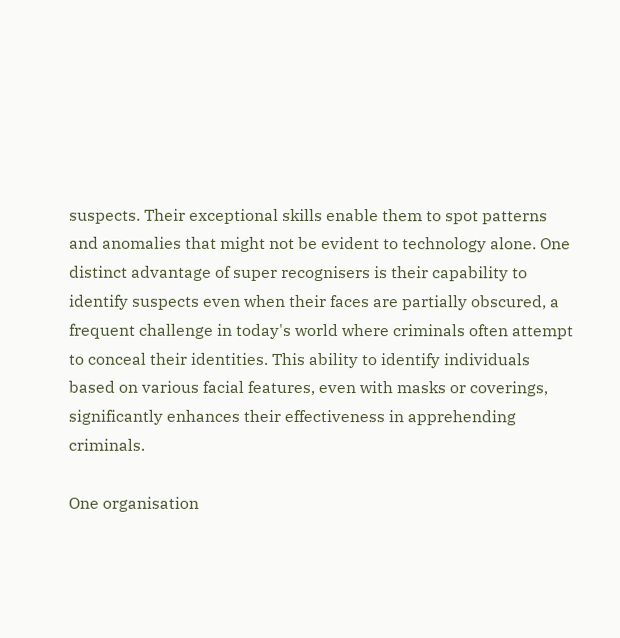suspects. Their exceptional skills enable them to spot patterns and anomalies that might not be evident to technology alone. One distinct advantage of super recognisers is their capability to identify suspects even when their faces are partially obscured, a frequent challenge in today's world where criminals often attempt to conceal their identities. This ability to identify individuals based on various facial features, even with masks or coverings, significantly enhances their effectiveness in apprehending criminals.

One organisation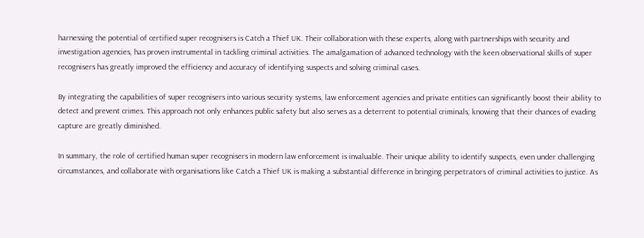harnessing the potential of certified super recognisers is Catch a Thief UK. Their collaboration with these experts, along with partnerships with security and investigation agencies, has proven instrumental in tackling criminal activities. The amalgamation of advanced technology with the keen observational skills of super recognisers has greatly improved the efficiency and accuracy of identifying suspects and solving criminal cases.

By integrating the capabilities of super recognisers into various security systems, law enforcement agencies and private entities can significantly boost their ability to detect and prevent crimes. This approach not only enhances public safety but also serves as a deterrent to potential criminals, knowing that their chances of evading capture are greatly diminished.

In summary, the role of certified human super recognisers in modern law enforcement is invaluable. Their unique ability to identify suspects, even under challenging circumstances, and collaborate with organisations like Catch a Thief UK is making a substantial difference in bringing perpetrators of criminal activities to justice. As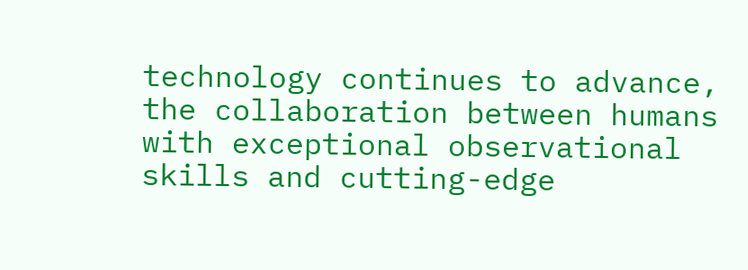technology continues to advance, the collaboration between humans with exceptional observational skills and cutting-edge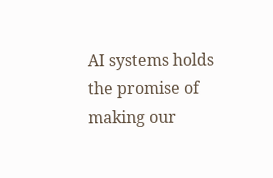AI systems holds the promise of making our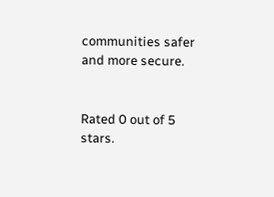communities safer and more secure.


Rated 0 out of 5 stars.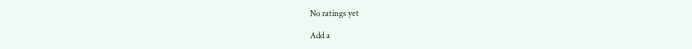No ratings yet

Add a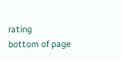rating
bottom of page